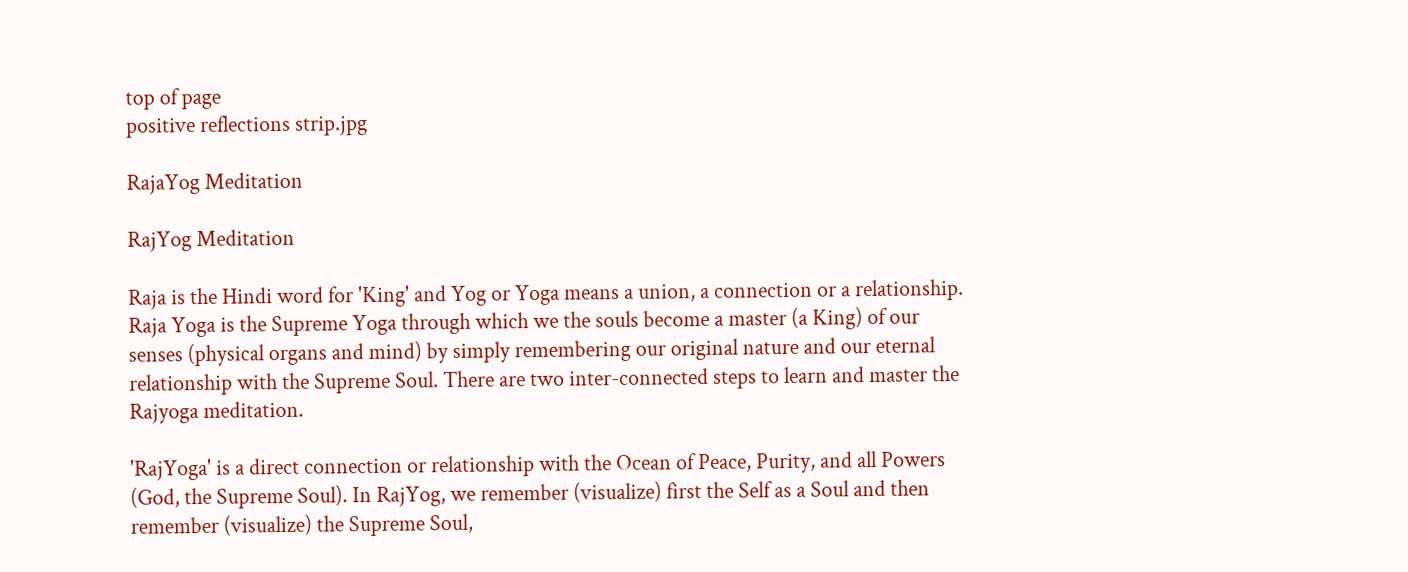top of page
positive reflections strip.jpg

RajaYog Meditation

RajYog Meditation

Raja is the Hindi word for 'King' and Yog or Yoga means a union, a connection or a relationship. Raja Yoga is the Supreme Yoga through which we the souls become a master (a King) of our senses (physical organs and mind) by simply remembering our original nature and our eternal relationship with the Supreme Soul. There are two inter-connected steps to learn and master the Rajyoga meditation.

'RajYoga' is a direct connection or relationship with the Ocean of Peace, Purity, and all Powers (God, the Supreme Soul). In RajYog, we remember (visualize) first the Self as a Soul and then remember (visualize) the Supreme Soul,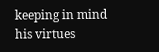keeping in mind his virtues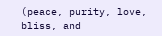(peace, purity, love, bliss, and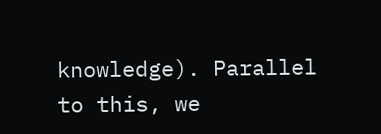knowledge). Parallel to this, we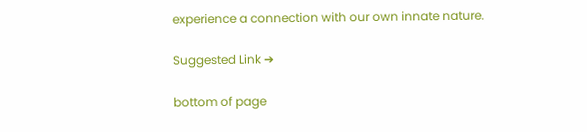experience a connection with our own innate nature.

Suggested Link ➔

bottom of page